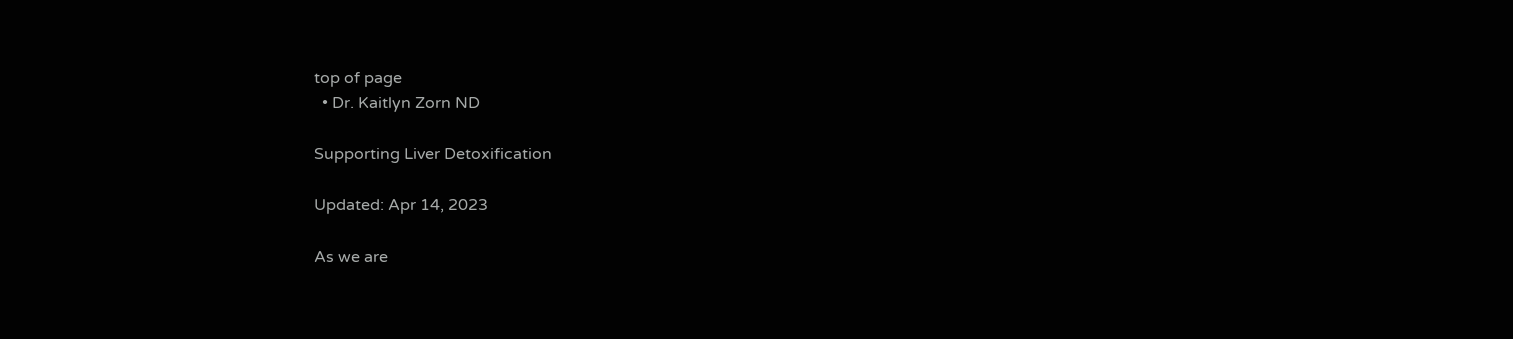top of page
  • Dr. Kaitlyn Zorn ND

Supporting Liver Detoxification

Updated: Apr 14, 2023

As we are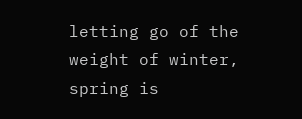letting go of the weight of winter, spring is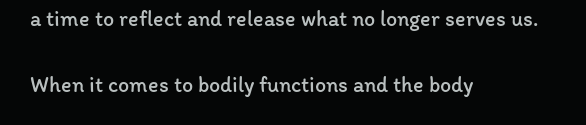a time to reflect and release what no longer serves us.

When it comes to bodily functions and the body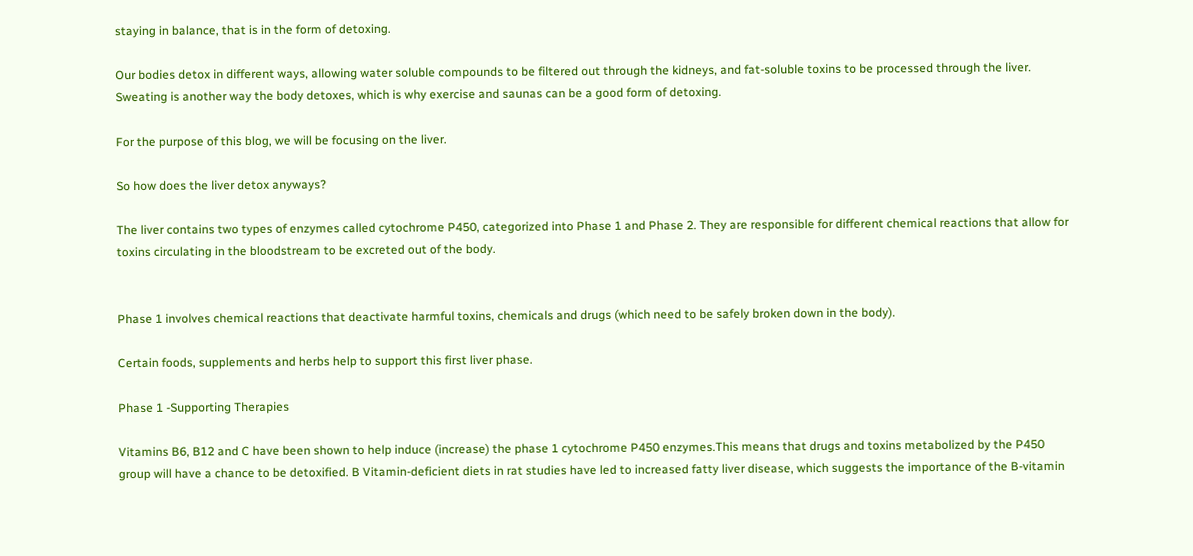staying in balance, that is in the form of detoxing.

Our bodies detox in different ways, allowing water soluble compounds to be filtered out through the kidneys, and fat-soluble toxins to be processed through the liver. Sweating is another way the body detoxes, which is why exercise and saunas can be a good form of detoxing.

For the purpose of this blog, we will be focusing on the liver.

So how does the liver detox anyways?

The liver contains two types of enzymes called cytochrome P450, categorized into Phase 1 and Phase 2. They are responsible for different chemical reactions that allow for toxins circulating in the bloodstream to be excreted out of the body.


Phase 1 involves chemical reactions that deactivate harmful toxins, chemicals and drugs (which need to be safely broken down in the body).

Certain foods, supplements and herbs help to support this first liver phase.

Phase 1 -Supporting Therapies

Vitamins B6, B12 and C have been shown to help induce (increase) the phase 1 cytochrome P450 enzymes.This means that drugs and toxins metabolized by the P450 group will have a chance to be detoxified. B Vitamin-deficient diets in rat studies have led to increased fatty liver disease, which suggests the importance of the B-vitamin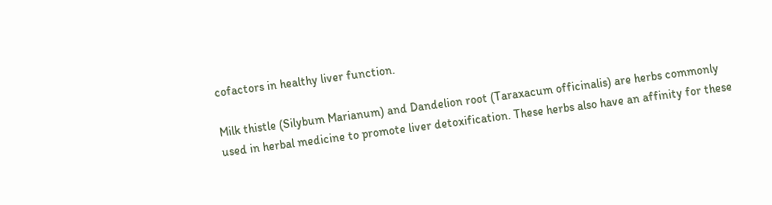cofactors in healthy liver function.

Milk thistle (Silybum Marianum) and Dandelion root (Taraxacum officinalis) are herbs commonly used in herbal medicine to promote liver detoxification. These herbs also have an affinity for these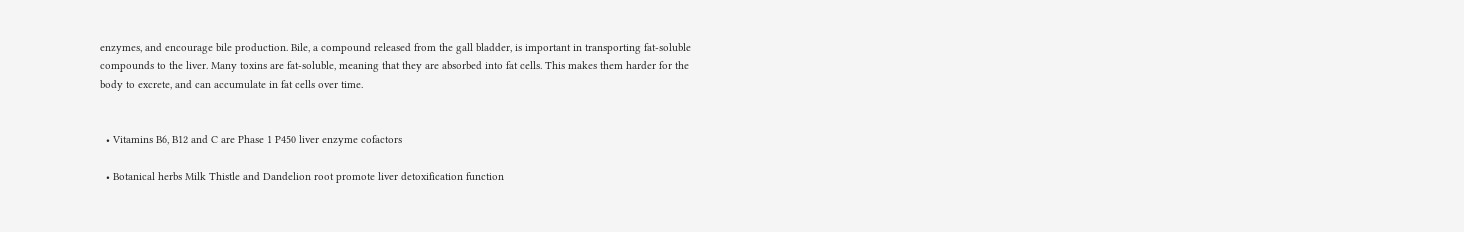enzymes, and encourage bile production. Bile, a compound released from the gall bladder, is important in transporting fat-soluble compounds to the liver. Many toxins are fat-soluble, meaning that they are absorbed into fat cells. This makes them harder for the body to excrete, and can accumulate in fat cells over time.


  • Vitamins B6, B12 and C are Phase 1 P450 liver enzyme cofactors

  • Botanical herbs Milk Thistle and Dandelion root promote liver detoxification function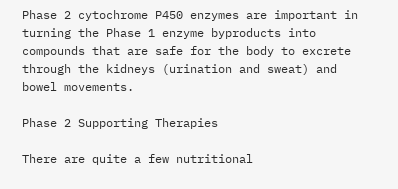Phase 2 cytochrome P450 enzymes are important in turning the Phase 1 enzyme byproducts into compounds that are safe for the body to excrete through the kidneys (urination and sweat) and bowel movements.

Phase 2 Supporting Therapies

There are quite a few nutritional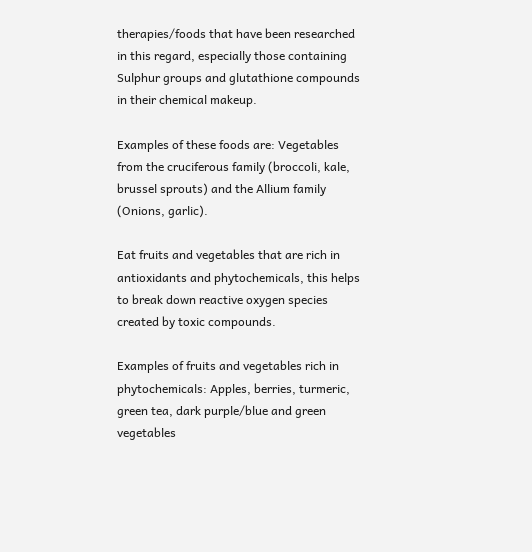therapies/foods that have been researched in this regard, especially those containing Sulphur groups and glutathione compounds in their chemical makeup.

Examples of these foods are: Vegetables from the cruciferous family (broccoli, kale, brussel sprouts) and the Allium family (Onions, garlic).

Eat fruits and vegetables that are rich in antioxidants and phytochemicals, this helps to break down reactive oxygen species created by toxic compounds.

Examples of fruits and vegetables rich in phytochemicals: Apples, berries, turmeric, green tea, dark purple/blue and green vegetables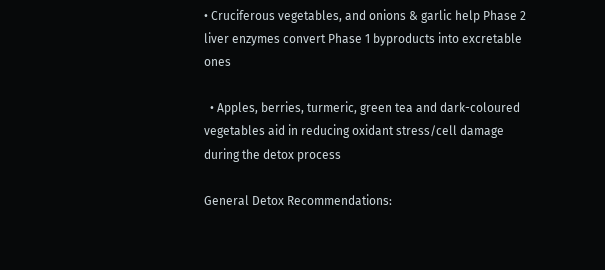• Cruciferous vegetables, and onions & garlic help Phase 2 liver enzymes convert Phase 1 byproducts into excretable ones

  • Apples, berries, turmeric, green tea and dark-coloured vegetables aid in reducing oxidant stress/cell damage during the detox process

General Detox Recommendations: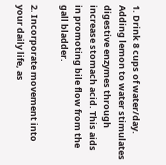1. Drink 8 cups of water/day. Adding lemon to water stimulates digestive enzymes through increase stomach acid. This aids in promoting bile flow from the gall bladder.

2. Incorporate movement into your daily life, as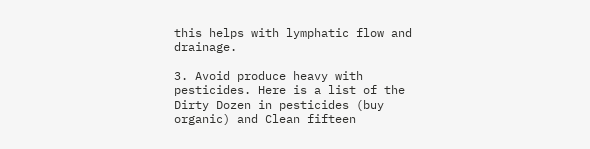this helps with lymphatic flow and drainage.

3. Avoid produce heavy with pesticides. Here is a list of the Dirty Dozen in pesticides (buy organic) and Clean fifteen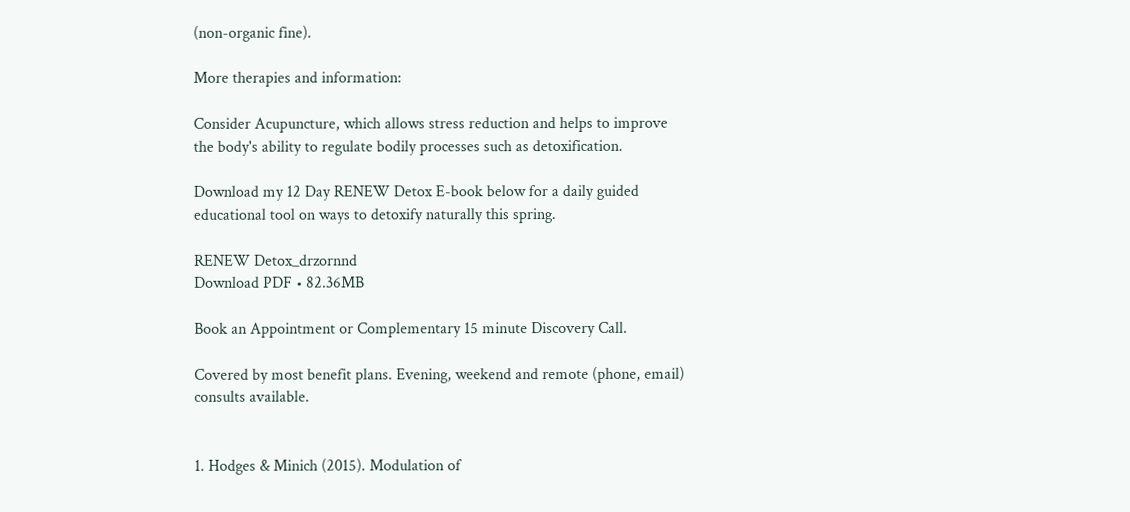(non-organic fine).

More therapies and information:

Consider Acupuncture, which allows stress reduction and helps to improve the body's ability to regulate bodily processes such as detoxification.

Download my 12 Day RENEW Detox E-book below for a daily guided educational tool on ways to detoxify naturally this spring.

RENEW Detox_drzornnd
Download PDF • 82.36MB

Book an Appointment or Complementary 15 minute Discovery Call.

Covered by most benefit plans. Evening, weekend and remote (phone, email) consults available.


1. Hodges & Minich (2015). Modulation of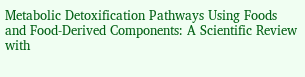Metabolic Detoxification Pathways Using Foods and Food-Derived Components: A Scientific Review with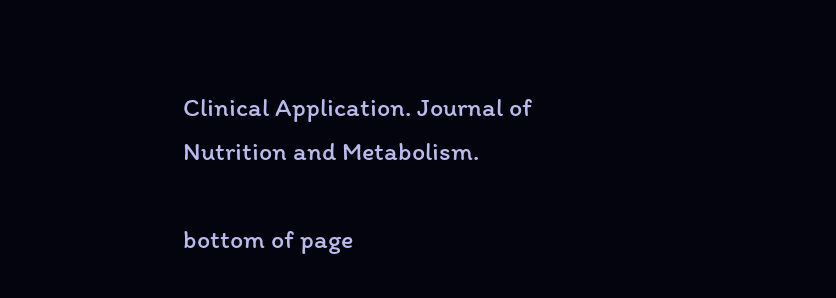Clinical Application. Journal of Nutrition and Metabolism.

bottom of page